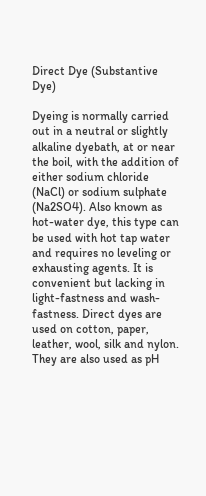Direct Dye (Substantive Dye)

Dyeing is normally carried out in a neutral or slightly alkaline dyebath, at or near the boil, with the addition of either sodium chloride (NaCl) or sodium sulphate (Na2SO4). Also known as hot-water dye, this type can be used with hot tap water and requires no leveling or exhausting agents. It is convenient but lacking in light-fastness and wash-fastness. Direct dyes are used on cotton, paper, leather, wool, silk and nylon. They are also used as pH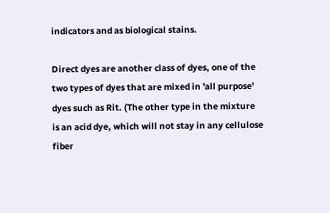indicators and as biological stains.

Direct dyes are another class of dyes, one of the two types of dyes that are mixed in 'all purpose' dyes such as Rit. (The other type in the mixture is an acid dye, which will not stay in any cellulose fiber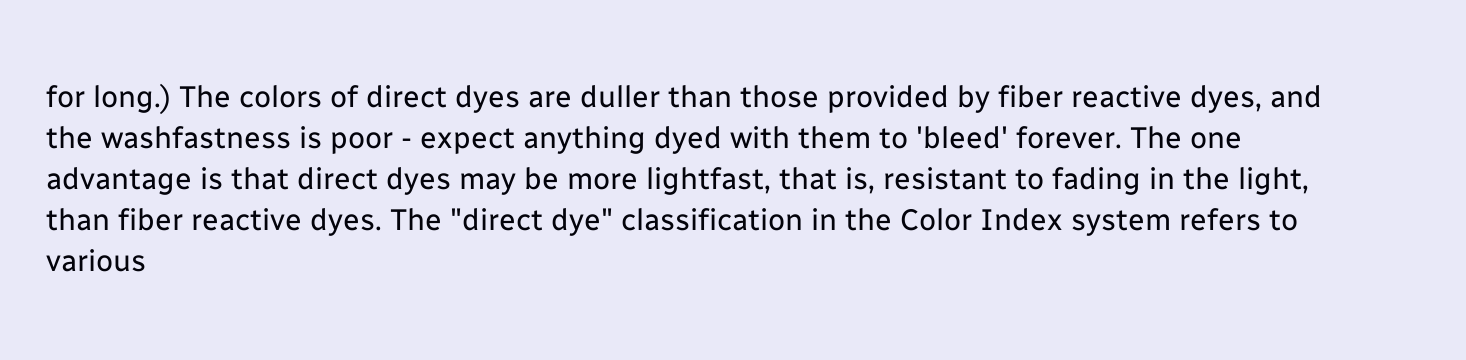for long.) The colors of direct dyes are duller than those provided by fiber reactive dyes, and the washfastness is poor - expect anything dyed with them to 'bleed' forever. The one advantage is that direct dyes may be more lightfast, that is, resistant to fading in the light, than fiber reactive dyes. The "direct dye" classification in the Color Index system refers to various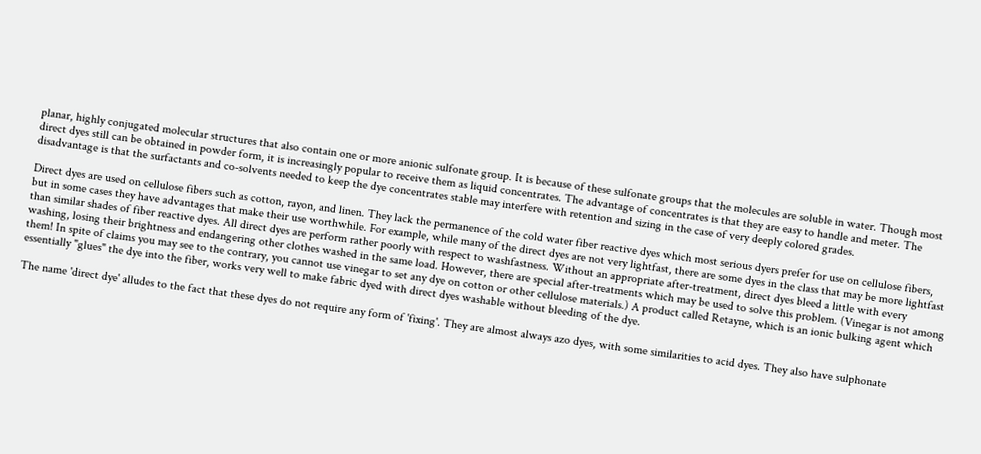planar, highly conjugated molecular structures that also contain one or more anionic sulfonate group. It is because of these sulfonate groups that the molecules are soluble in water. Though most direct dyes still can be obtained in powder form, it is increasingly popular to receive them as liquid concentrates. The advantage of concentrates is that they are easy to handle and meter. The disadvantage is that the surfactants and co-solvents needed to keep the dye concentrates stable may interfere with retention and sizing in the case of very deeply colored grades.

Direct dyes are used on cellulose fibers such as cotton, rayon, and linen. They lack the permanence of the cold water fiber reactive dyes which most serious dyers prefer for use on cellulose fibers, but in some cases they have advantages that make their use worthwhile. For example, while many of the direct dyes are not very lightfast, there are some dyes in the class that may be more lightfast than similar shades of fiber reactive dyes. All direct dyes are perform rather poorly with respect to washfastness. Without an appropriate after-treatment, direct dyes bleed a little with every washing, losing their brightness and endangering other clothes washed in the same load. However, there are special after-treatments which may be used to solve this problem. (Vinegar is not among them! In spite of claims you may see to the contrary, you cannot use vinegar to set any dye on cotton or other cellulose materials.) A product called Retayne, which is an ionic bulking agent which essentially "glues" the dye into the fiber, works very well to make fabric dyed with direct dyes washable without bleeding of the dye.

The name 'direct dye' alludes to the fact that these dyes do not require any form of 'fixing'. They are almost always azo dyes, with some similarities to acid dyes. They also have sulphonate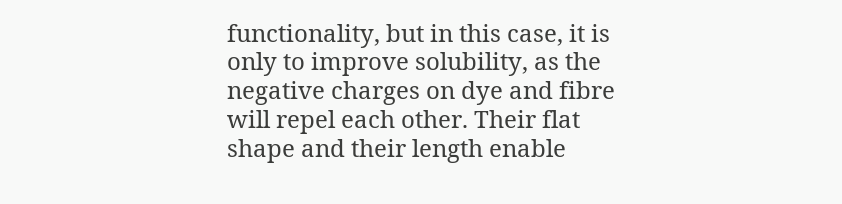functionality, but in this case, it is only to improve solubility, as the negative charges on dye and fibre will repel each other. Their flat shape and their length enable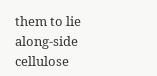them to lie along-side cellulose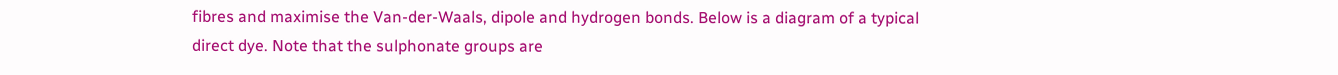fibres and maximise the Van-der-Waals, dipole and hydrogen bonds. Below is a diagram of a typical direct dye. Note that the sulphonate groups are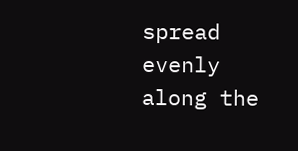spread evenly along the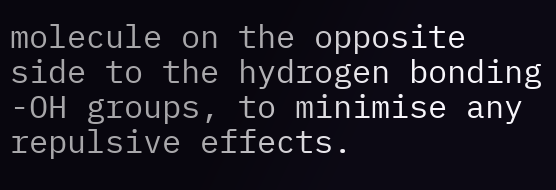molecule on the opposite side to the hydrogen bonding -OH groups, to minimise any repulsive effects.